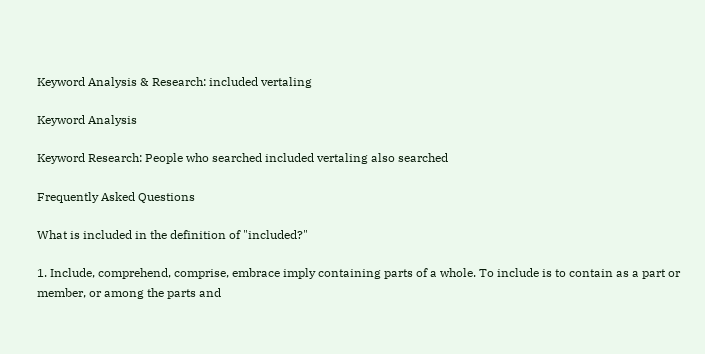Keyword Analysis & Research: included vertaling

Keyword Analysis

Keyword Research: People who searched included vertaling also searched

Frequently Asked Questions

What is included in the definition of "included?"

1. Include, comprehend, comprise, embrace imply containing parts of a whole. To include is to contain as a part or member, or among the parts and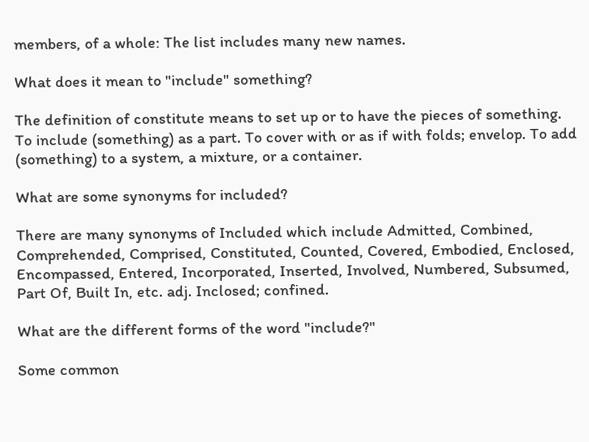members, of a whole: The list includes many new names.

What does it mean to "include" something?

The definition of constitute means to set up or to have the pieces of something. To include (something) as a part. To cover with or as if with folds; envelop. To add (something) to a system, a mixture, or a container.

What are some synonyms for included?

There are many synonyms of Included which include Admitted, Combined, Comprehended, Comprised, Constituted, Counted, Covered, Embodied, Enclosed, Encompassed, Entered, Incorporated, Inserted, Involved, Numbered, Subsumed, Part Of, Built In, etc. adj. Inclosed; confined.

What are the different forms of the word "include?"

Some common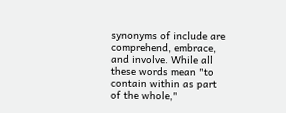synonyms of include are comprehend, embrace, and involve. While all these words mean "to contain within as part of the whole,"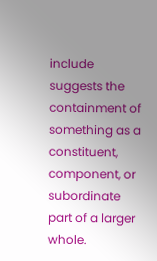include suggests the containment of something as a constituent, component, or subordinate part of a larger whole.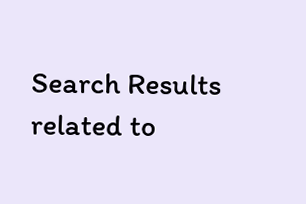Search Results related to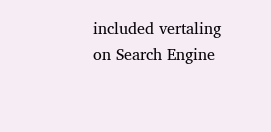included vertaling on Search Engine